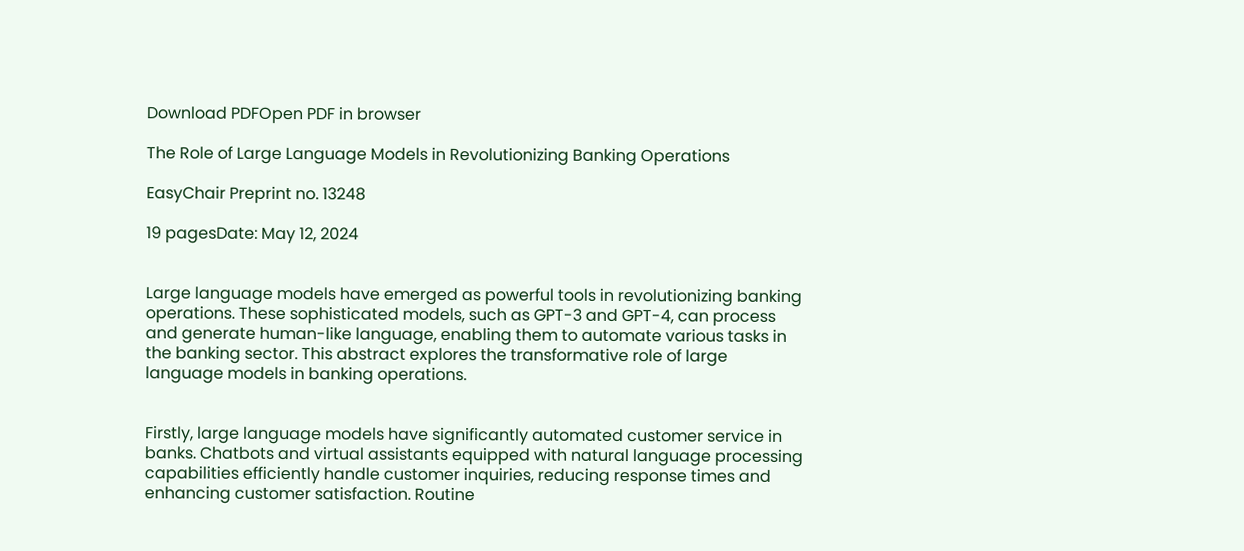Download PDFOpen PDF in browser

The Role of Large Language Models in Revolutionizing Banking Operations

EasyChair Preprint no. 13248

19 pagesDate: May 12, 2024


Large language models have emerged as powerful tools in revolutionizing banking operations. These sophisticated models, such as GPT-3 and GPT-4, can process and generate human-like language, enabling them to automate various tasks in the banking sector. This abstract explores the transformative role of large language models in banking operations.


Firstly, large language models have significantly automated customer service in banks. Chatbots and virtual assistants equipped with natural language processing capabilities efficiently handle customer inquiries, reducing response times and enhancing customer satisfaction. Routine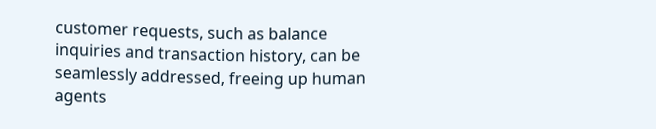customer requests, such as balance inquiries and transaction history, can be seamlessly addressed, freeing up human agents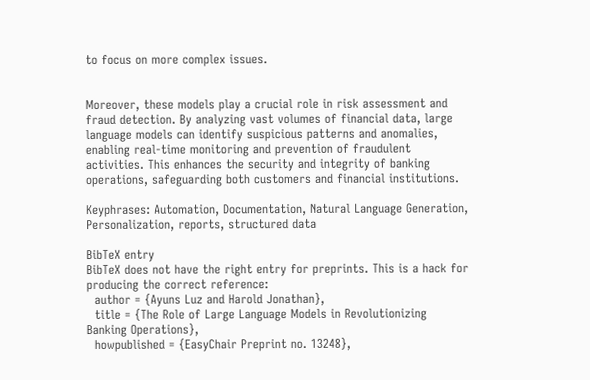to focus on more complex issues.


Moreover, these models play a crucial role in risk assessment and fraud detection. By analyzing vast volumes of financial data, large language models can identify suspicious patterns and anomalies, enabling real-time monitoring and prevention of fraudulent activities. This enhances the security and integrity of banking operations, safeguarding both customers and financial institutions.

Keyphrases: Automation, Documentation, Natural Language Generation, Personalization, reports, structured data

BibTeX entry
BibTeX does not have the right entry for preprints. This is a hack for producing the correct reference:
  author = {Ayuns Luz and Harold Jonathan},
  title = {The Role of Large Language Models in Revolutionizing Banking Operations},
  howpublished = {EasyChair Preprint no. 13248},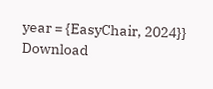year = {EasyChair, 2024}}
Download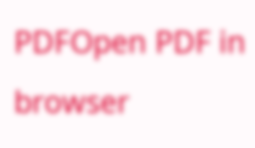PDFOpen PDF in browser